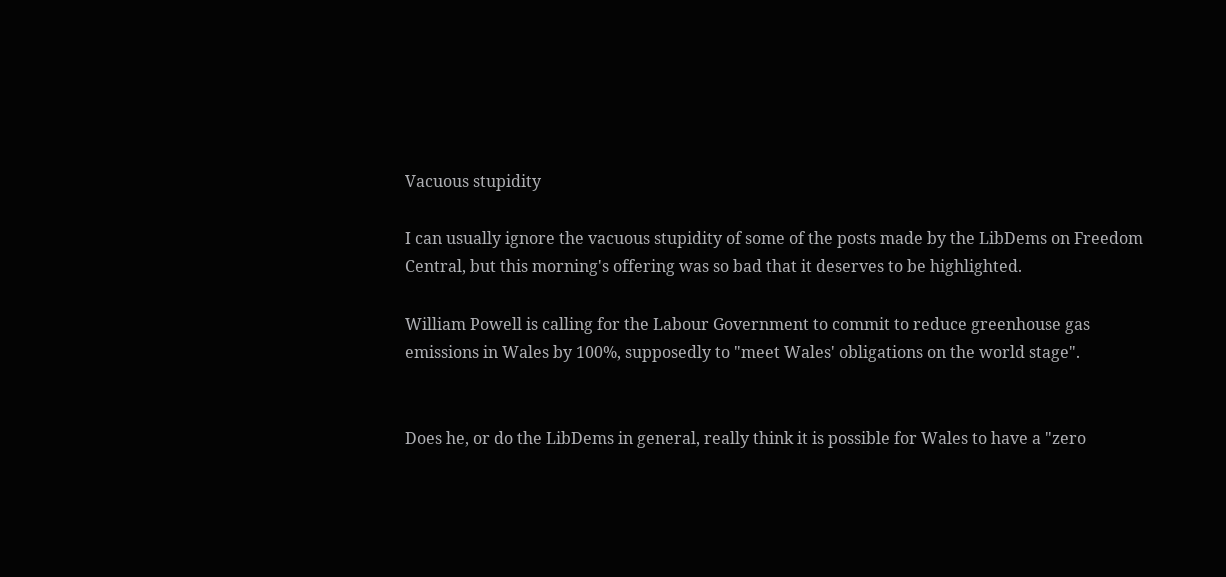Vacuous stupidity

I can usually ignore the vacuous stupidity of some of the posts made by the LibDems on Freedom Central, but this morning's offering was so bad that it deserves to be highlighted.

William Powell is calling for the Labour Government to commit to reduce greenhouse gas emissions in Wales by 100%, supposedly to "meet Wales' obligations on the world stage".


Does he, or do the LibDems in general, really think it is possible for Wales to have a "zero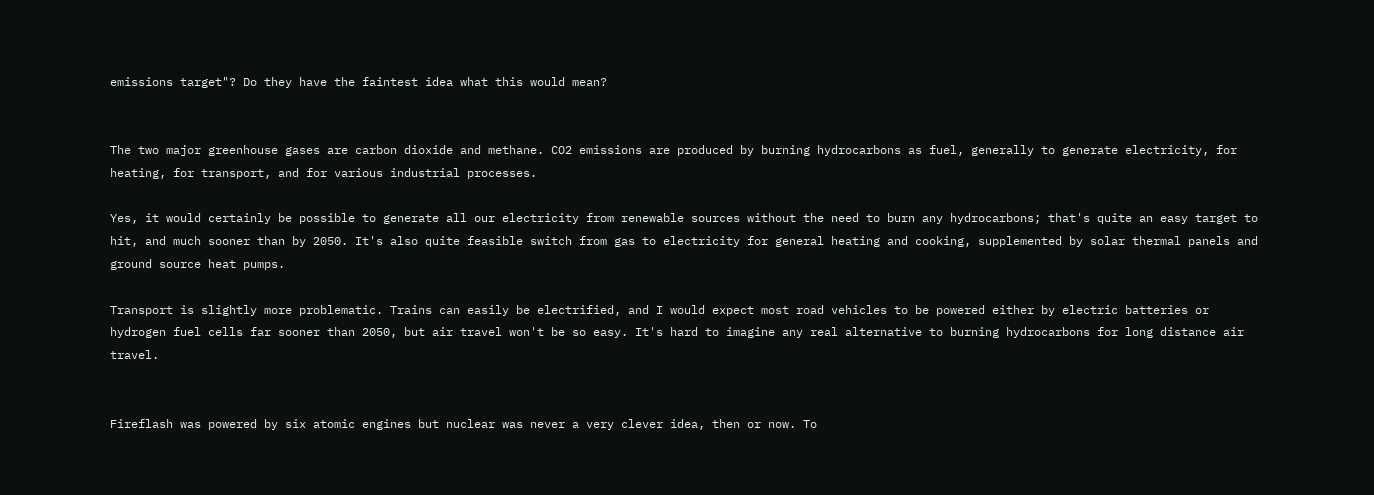emissions target"? Do they have the faintest idea what this would mean?


The two major greenhouse gases are carbon dioxide and methane. CO2 emissions are produced by burning hydrocarbons as fuel, generally to generate electricity, for heating, for transport, and for various industrial processes.

Yes, it would certainly be possible to generate all our electricity from renewable sources without the need to burn any hydrocarbons; that's quite an easy target to hit, and much sooner than by 2050. It's also quite feasible switch from gas to electricity for general heating and cooking, supplemented by solar thermal panels and ground source heat pumps.

Transport is slightly more problematic. Trains can easily be electrified, and I would expect most road vehicles to be powered either by electric batteries or hydrogen fuel cells far sooner than 2050, but air travel won't be so easy. It's hard to imagine any real alternative to burning hydrocarbons for long distance air travel.


Fireflash was powered by six atomic engines but nuclear was never a very clever idea, then or now. To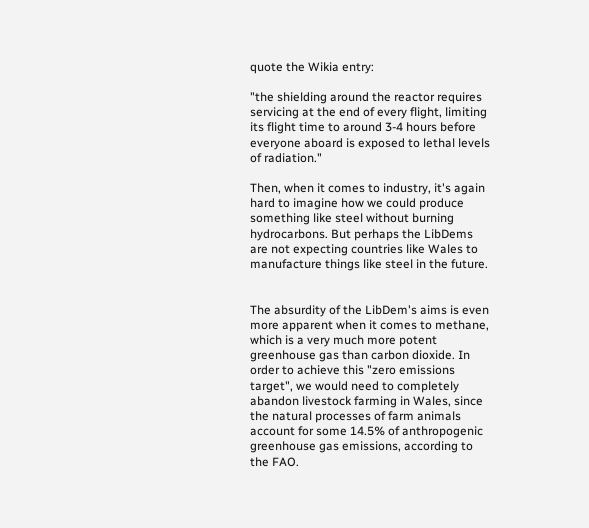quote the Wikia entry:

"the shielding around the reactor requires servicing at the end of every flight, limiting its flight time to around 3-4 hours before everyone aboard is exposed to lethal levels of radiation."

Then, when it comes to industry, it's again hard to imagine how we could produce something like steel without burning hydrocarbons. But perhaps the LibDems are not expecting countries like Wales to manufacture things like steel in the future.


The absurdity of the LibDem's aims is even more apparent when it comes to methane, which is a very much more potent greenhouse gas than carbon dioxide. In order to achieve this "zero emissions target", we would need to completely abandon livestock farming in Wales, since the natural processes of farm animals account for some 14.5% of anthropogenic greenhouse gas emissions, according to the FAO.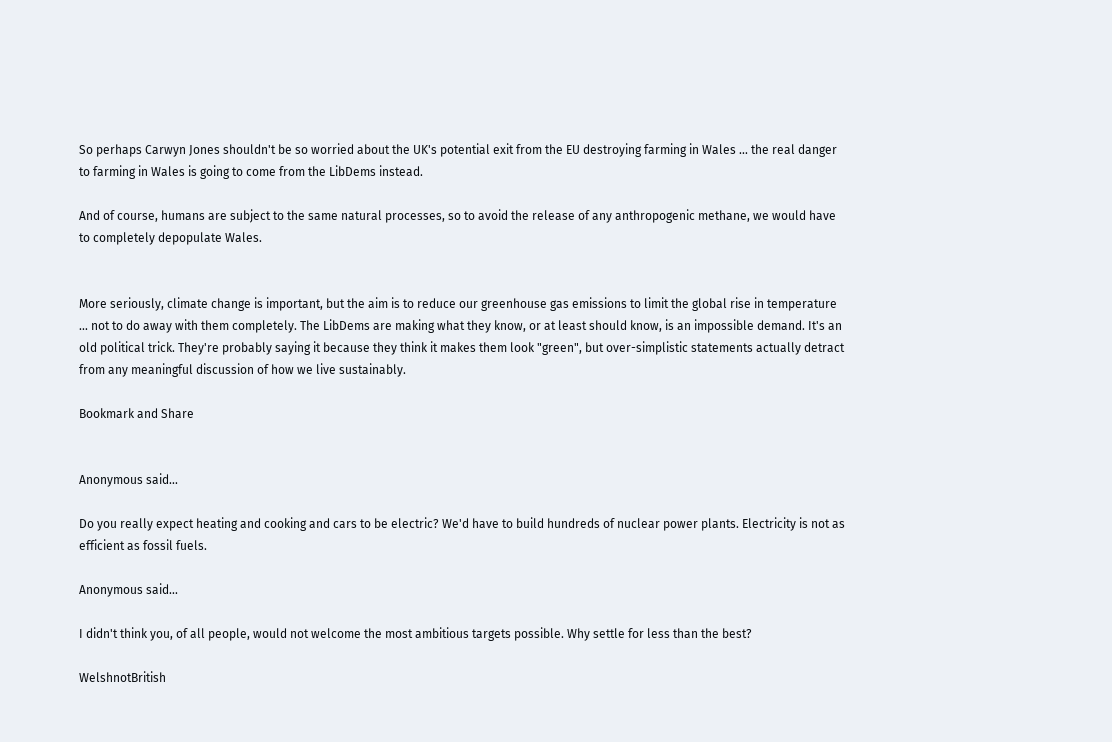So perhaps Carwyn Jones shouldn't be so worried about the UK's potential exit from the EU destroying farming in Wales ... the real danger to farming in Wales is going to come from the LibDems instead.

And of course, humans are subject to the same natural processes, so to avoid the release of any anthropogenic methane, we would have to completely depopulate Wales.


More seriously, climate change is important, but the aim is to reduce our greenhouse gas emissions to limit the global rise in temperature ... not to do away with them completely. The LibDems are making what they know, or at least should know, is an impossible demand. It's an old political trick. They're probably saying it because they think it makes them look "green", but over-simplistic statements actually detract from any meaningful discussion of how we live sustainably.

Bookmark and Share


Anonymous said...

Do you really expect heating and cooking and cars to be electric? We'd have to build hundreds of nuclear power plants. Electricity is not as efficient as fossil fuels.

Anonymous said...

I didn't think you, of all people, would not welcome the most ambitious targets possible. Why settle for less than the best?

WelshnotBritish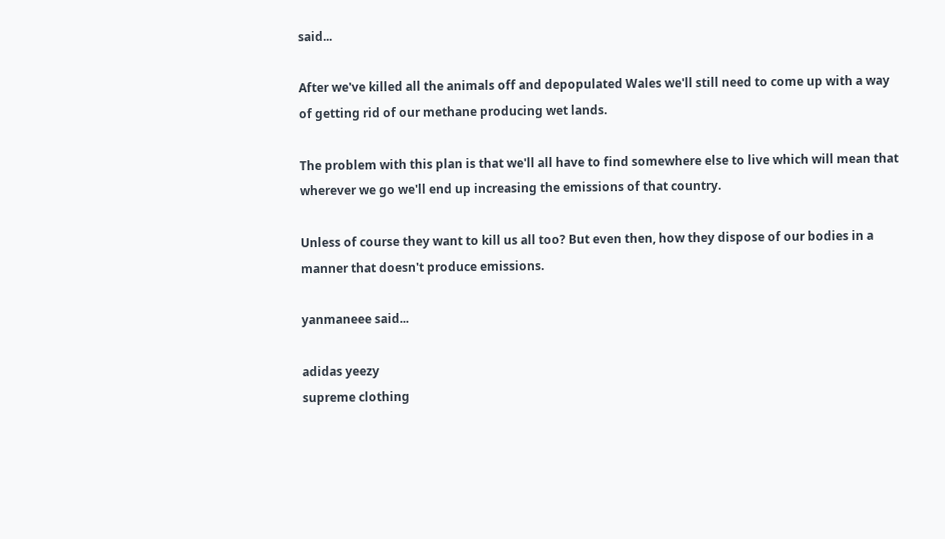said...

After we've killed all the animals off and depopulated Wales we'll still need to come up with a way of getting rid of our methane producing wet lands.

The problem with this plan is that we'll all have to find somewhere else to live which will mean that wherever we go we'll end up increasing the emissions of that country.

Unless of course they want to kill us all too? But even then, how they dispose of our bodies in a manner that doesn't produce emissions.

yanmaneee said...

adidas yeezy
supreme clothing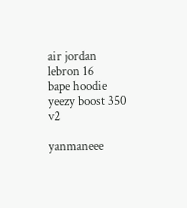air jordan
lebron 16
bape hoodie
yeezy boost 350 v2

yanmaneee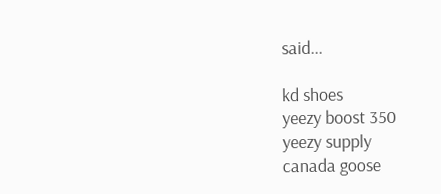said...

kd shoes
yeezy boost 350
yeezy supply
canada goose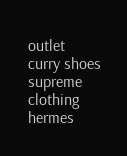outlet
curry shoes
supreme clothing
hermes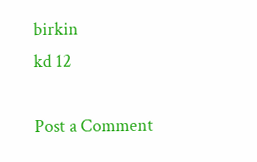birkin
kd 12

Post a Comment